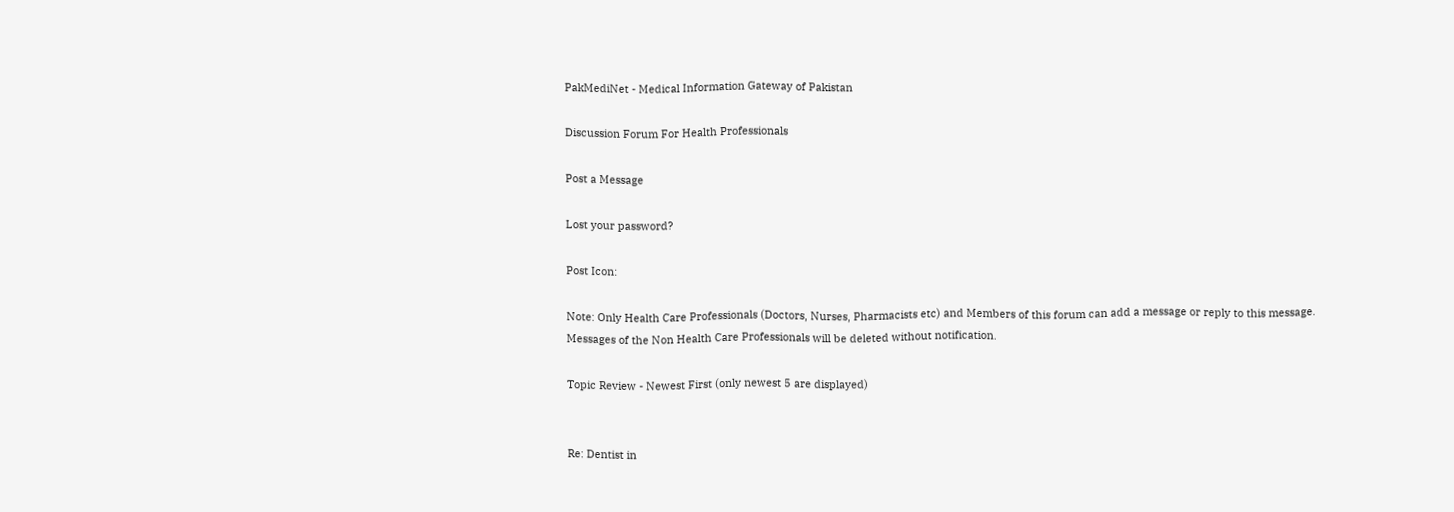PakMediNet - Medical Information Gateway of Pakistan

Discussion Forum For Health Professionals

Post a Message

Lost your password?

Post Icon:

Note: Only Health Care Professionals (Doctors, Nurses, Pharmacists etc) and Members of this forum can add a message or reply to this message. Messages of the Non Health Care Professionals will be deleted without notification.

Topic Review - Newest First (only newest 5 are displayed)


Re: Dentist in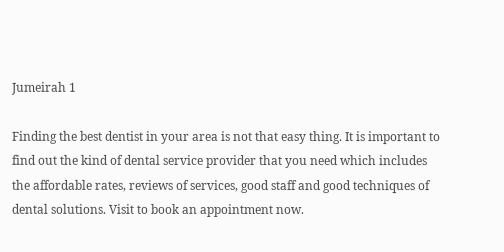Jumeirah 1

Finding the best dentist in your area is not that easy thing. It is important to find out the kind of dental service provider that you need which includes the affordable rates, reviews of services, good staff and good techniques of dental solutions. Visit to book an appointment now.